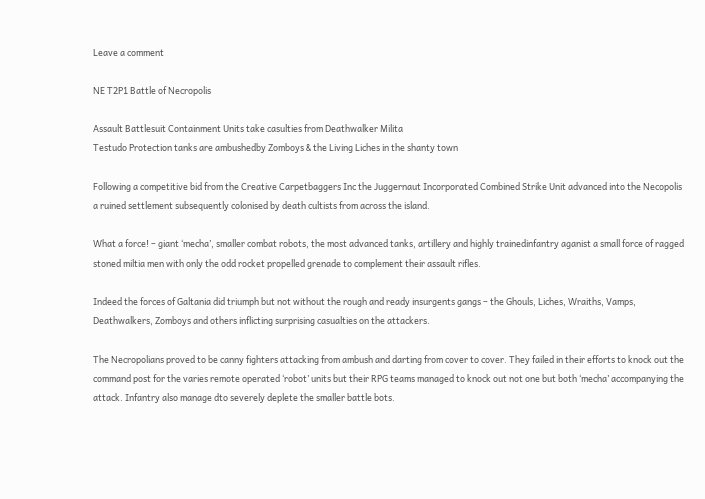Leave a comment

NE T2P1 Battle of Necropolis

Assault Battlesuit Containment Units take casulties from Deathwalker Milita
Testudo Protection tanks are ambushedby Zomboys & the Living Liches in the shanty town

Following a competitive bid from the Creative Carpetbaggers Inc the Juggernaut Incorporated Combined Strike Unit advanced into the Necopolis a ruined settlement subsequently colonised by death cultists from across the island.

What a force! – giant ‘mecha’, smaller combat robots, the most advanced tanks, artillery and highly trainedinfantry aganist a small force of ragged stoned miltia men with only the odd rocket propelled grenade to complement their assault rifles.

Indeed the forces of Galtania did triumph but not without the rough and ready insurgents gangs – the Ghouls, Liches, Wraiths, Vamps, Deathwalkers, Zomboys and others inflicting surprising casualties on the attackers.

The Necropolians proved to be canny fighters attacking from ambush and darting from cover to cover. They failed in their efforts to knock out the command post for the varies remote operated ‘robot’ units but their RPG teams managed to knock out not one but both ‘mecha’ accompanying the attack. Infantry also manage dto severely deplete the smaller battle bots.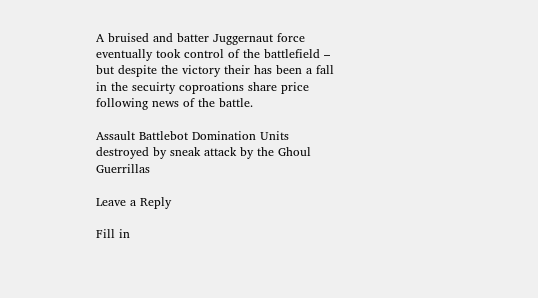A bruised and batter Juggernaut force eventually took control of the battlefield – but despite the victory their has been a fall in the secuirty coproations share price following news of the battle.

Assault Battlebot Domination Units destroyed by sneak attack by the Ghoul Guerrillas

Leave a Reply

Fill in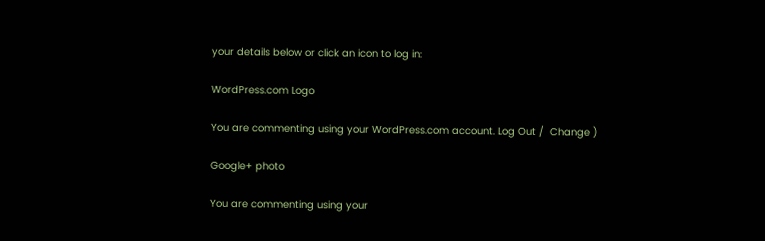your details below or click an icon to log in:

WordPress.com Logo

You are commenting using your WordPress.com account. Log Out /  Change )

Google+ photo

You are commenting using your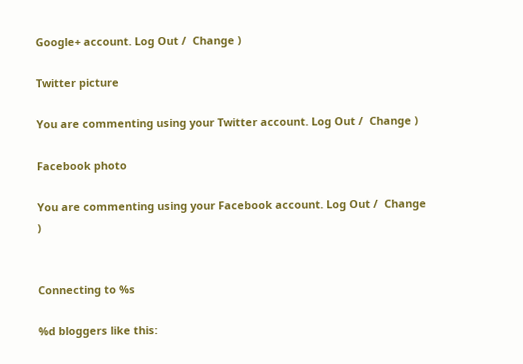Google+ account. Log Out /  Change )

Twitter picture

You are commenting using your Twitter account. Log Out /  Change )

Facebook photo

You are commenting using your Facebook account. Log Out /  Change )


Connecting to %s

%d bloggers like this: